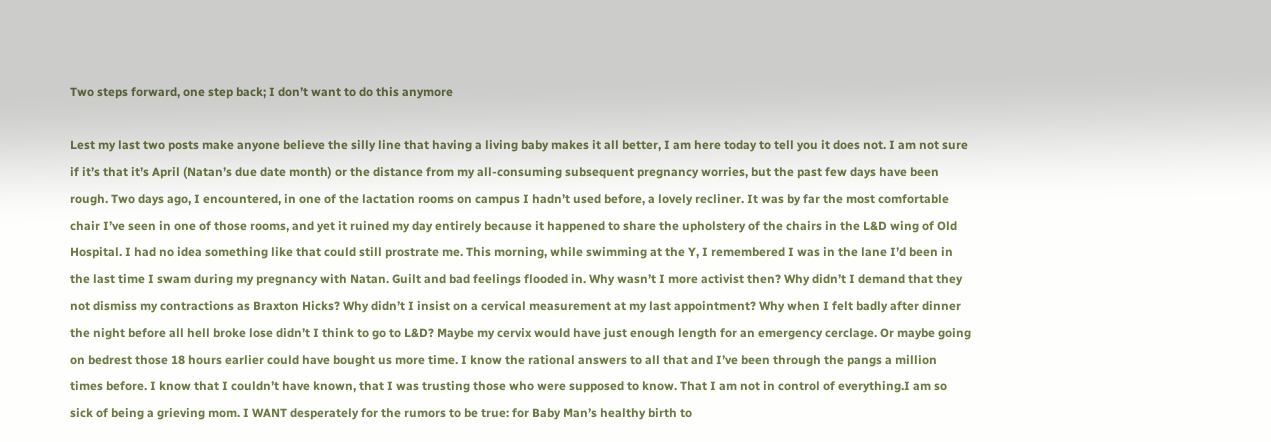Two steps forward, one step back; I don’t want to do this anymore

Lest my last two posts make anyone believe the silly line that having a living baby makes it all better, I am here today to tell you it does not. I am not sure if it’s that it’s April (Natan’s due date month) or the distance from my all-consuming subsequent pregnancy worries, but the past few days have been rough. Two days ago, I encountered, in one of the lactation rooms on campus I hadn’t used before, a lovely recliner. It was by far the most comfortable chair I’ve seen in one of those rooms, and yet it ruined my day entirely because it happened to share the upholstery of the chairs in the L&D wing of Old Hospital. I had no idea something like that could still prostrate me. This morning, while swimming at the Y, I remembered I was in the lane I’d been in the last time I swam during my pregnancy with Natan. Guilt and bad feelings flooded in. Why wasn’t I more activist then? Why didn’t I demand that they not dismiss my contractions as Braxton Hicks? Why didn’t I insist on a cervical measurement at my last appointment? Why when I felt badly after dinner the night before all hell broke lose didn’t I think to go to L&D? Maybe my cervix would have just enough length for an emergency cerclage. Or maybe going on bedrest those 18 hours earlier could have bought us more time. I know the rational answers to all that and I’ve been through the pangs a million times before. I know that I couldn’t have known, that I was trusting those who were supposed to know. That I am not in control of everything.I am so sick of being a grieving mom. I WANT desperately for the rumors to be true: for Baby Man’s healthy birth to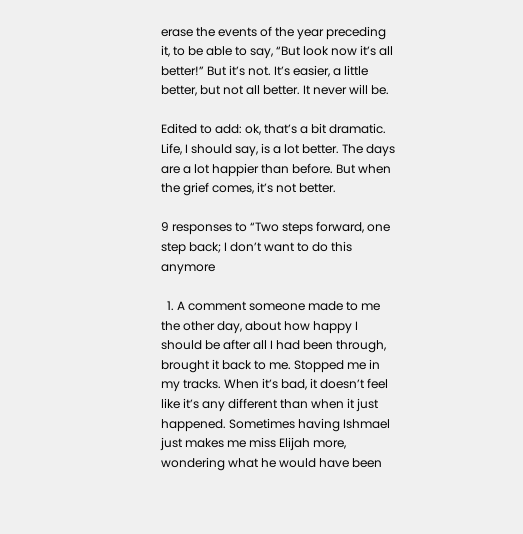erase the events of the year preceding it, to be able to say, “But look now it’s all better!” But it’s not. It’s easier, a little better, but not all better. It never will be.

Edited to add: ok, that’s a bit dramatic. Life, I should say, is a lot better. The days are a lot happier than before. But when the grief comes, it’s not better.

9 responses to “Two steps forward, one step back; I don’t want to do this anymore

  1. A comment someone made to me the other day, about how happy I should be after all I had been through, brought it back to me. Stopped me in my tracks. When it’s bad, it doesn’t feel like it’s any different than when it just happened. Sometimes having Ishmael just makes me miss Elijah more, wondering what he would have been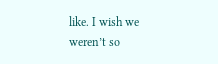like. I wish we weren’t so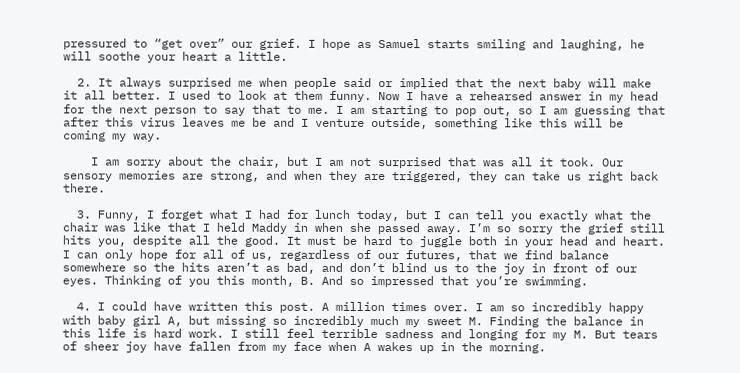pressured to “get over” our grief. I hope as Samuel starts smiling and laughing, he will soothe your heart a little.

  2. It always surprised me when people said or implied that the next baby will make it all better. I used to look at them funny. Now I have a rehearsed answer in my head for the next person to say that to me. I am starting to pop out, so I am guessing that after this virus leaves me be and I venture outside, something like this will be coming my way.

    I am sorry about the chair, but I am not surprised that was all it took. Our sensory memories are strong, and when they are triggered, they can take us right back there.

  3. Funny, I forget what I had for lunch today, but I can tell you exactly what the chair was like that I held Maddy in when she passed away. I’m so sorry the grief still hits you, despite all the good. It must be hard to juggle both in your head and heart. I can only hope for all of us, regardless of our futures, that we find balance somewhere so the hits aren’t as bad, and don’t blind us to the joy in front of our eyes. Thinking of you this month, B. And so impressed that you’re swimming.

  4. I could have written this post. A million times over. I am so incredibly happy with baby girl A, but missing so incredibly much my sweet M. Finding the balance in this life is hard work. I still feel terrible sadness and longing for my M. But tears of sheer joy have fallen from my face when A wakes up in the morning.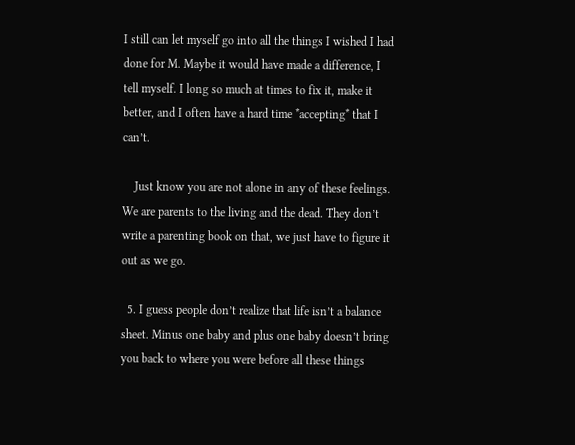I still can let myself go into all the things I wished I had done for M. Maybe it would have made a difference, I tell myself. I long so much at times to fix it, make it better, and I often have a hard time *accepting* that I can’t.

    Just know you are not alone in any of these feelings. We are parents to the living and the dead. They don’t write a parenting book on that, we just have to figure it out as we go.

  5. I guess people don’t realize that life isn’t a balance sheet. Minus one baby and plus one baby doesn’t bring you back to where you were before all these things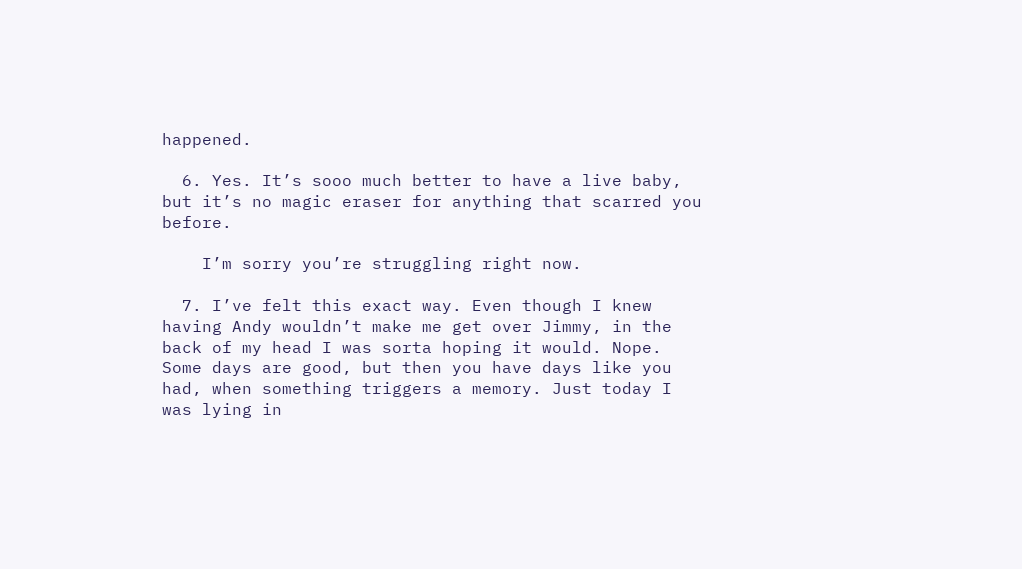happened.

  6. Yes. It’s sooo much better to have a live baby, but it’s no magic eraser for anything that scarred you before.

    I’m sorry you’re struggling right now.

  7. I’ve felt this exact way. Even though I knew having Andy wouldn’t make me get over Jimmy, in the back of my head I was sorta hoping it would. Nope. Some days are good, but then you have days like you had, when something triggers a memory. Just today I was lying in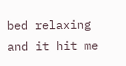bed relaxing and it hit me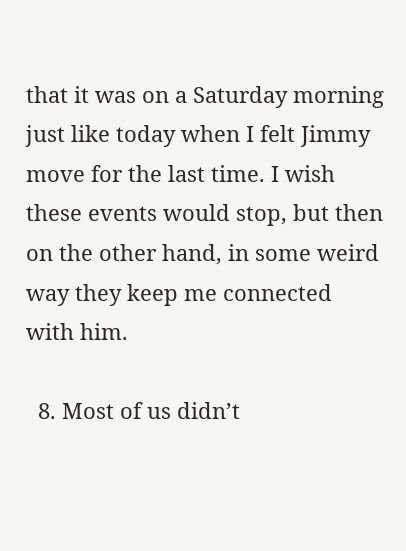that it was on a Saturday morning just like today when I felt Jimmy move for the last time. I wish these events would stop, but then on the other hand, in some weird way they keep me connected with him.

  8. Most of us didn’t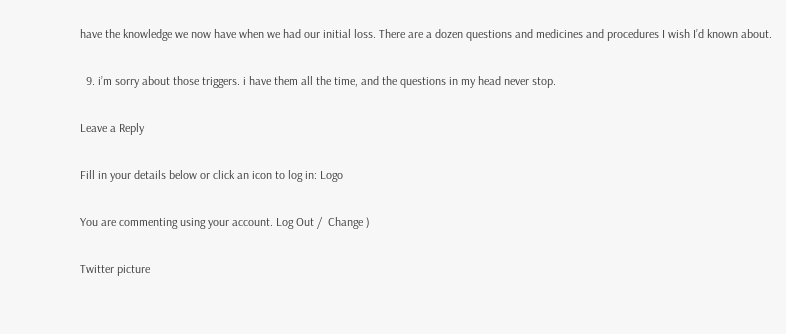have the knowledge we now have when we had our initial loss. There are a dozen questions and medicines and procedures I wish I’d known about.

  9. i’m sorry about those triggers. i have them all the time, and the questions in my head never stop.

Leave a Reply

Fill in your details below or click an icon to log in: Logo

You are commenting using your account. Log Out /  Change )

Twitter picture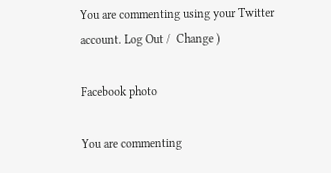You are commenting using your Twitter account. Log Out /  Change )

Facebook photo

You are commenting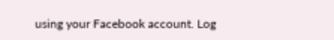using your Facebook account. Log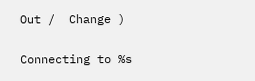Out /  Change )

Connecting to %s